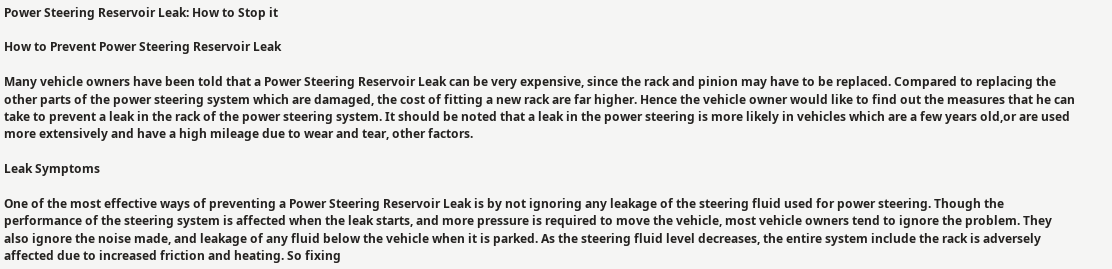Power Steering Reservoir Leak: How to Stop it

How to Prevent Power Steering Reservoir Leak

Many vehicle owners have been told that a Power Steering Reservoir Leak can be very expensive, since the rack and pinion may have to be replaced. Compared to replacing the other parts of the power steering system which are damaged, the cost of fitting a new rack are far higher. Hence the vehicle owner would like to find out the measures that he can take to prevent a leak in the rack of the power steering system. It should be noted that a leak in the power steering is more likely in vehicles which are a few years old,or are used more extensively and have a high mileage due to wear and tear, other factors.

Leak Symptoms

One of the most effective ways of preventing a Power Steering Reservoir Leak is by not ignoring any leakage of the steering fluid used for power steering. Though the performance of the steering system is affected when the leak starts, and more pressure is required to move the vehicle, most vehicle owners tend to ignore the problem. They also ignore the noise made, and leakage of any fluid below the vehicle when it is parked. As the steering fluid level decreases, the entire system include the rack is adversely affected due to increased friction and heating. So fixing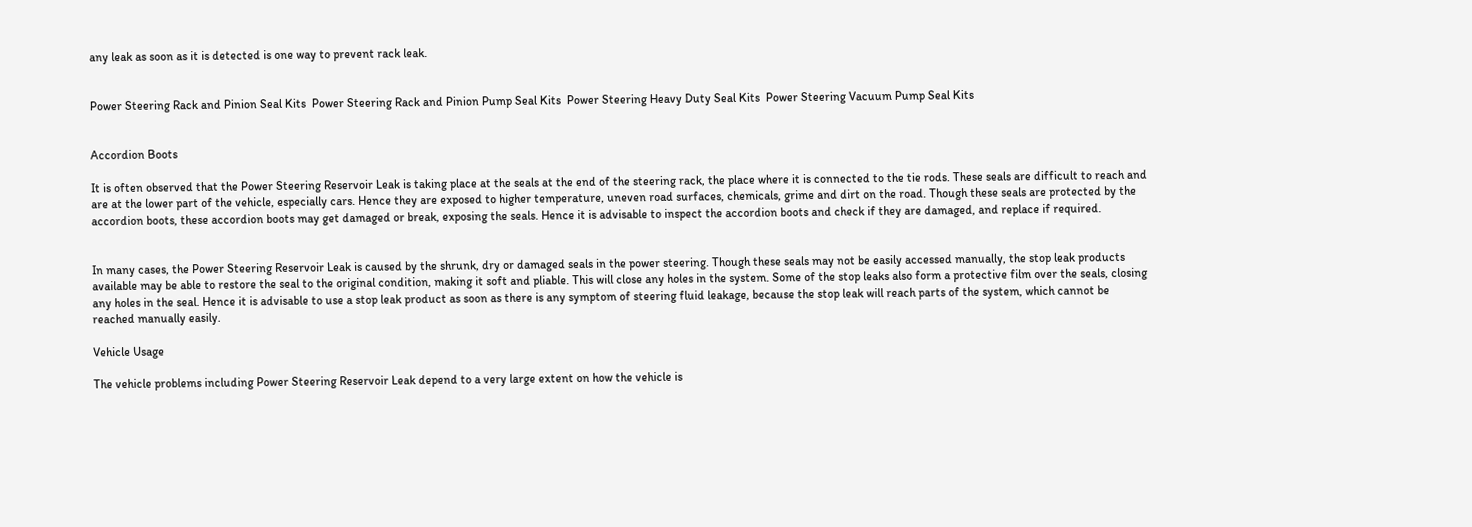any leak as soon as it is detected is one way to prevent rack leak.


Power Steering Rack and Pinion Seal Kits  Power Steering Rack and Pinion Pump Seal Kits  Power Steering Heavy Duty Seal Kits  Power Steering Vacuum Pump Seal Kits


Accordion Boots

It is often observed that the Power Steering Reservoir Leak is taking place at the seals at the end of the steering rack, the place where it is connected to the tie rods. These seals are difficult to reach and are at the lower part of the vehicle, especially cars. Hence they are exposed to higher temperature, uneven road surfaces, chemicals, grime and dirt on the road. Though these seals are protected by the accordion boots, these accordion boots may get damaged or break, exposing the seals. Hence it is advisable to inspect the accordion boots and check if they are damaged, and replace if required.


In many cases, the Power Steering Reservoir Leak is caused by the shrunk, dry or damaged seals in the power steering. Though these seals may not be easily accessed manually, the stop leak products available may be able to restore the seal to the original condition, making it soft and pliable. This will close any holes in the system. Some of the stop leaks also form a protective film over the seals, closing any holes in the seal. Hence it is advisable to use a stop leak product as soon as there is any symptom of steering fluid leakage, because the stop leak will reach parts of the system, which cannot be reached manually easily.

Vehicle Usage

The vehicle problems including Power Steering Reservoir Leak depend to a very large extent on how the vehicle is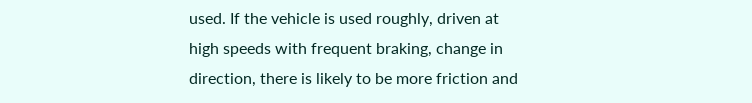used. If the vehicle is used roughly, driven at high speeds with frequent braking, change in direction, there is likely to be more friction and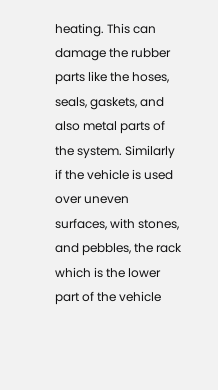heating. This can damage the rubber parts like the hoses, seals, gaskets, and also metal parts of the system. Similarly if the vehicle is used over uneven surfaces, with stones, and pebbles, the rack which is the lower part of the vehicle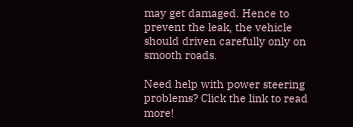may get damaged. Hence to prevent the leak, the vehicle should driven carefully only on smooth roads.

Need help with power steering problems? Click the link to read more!